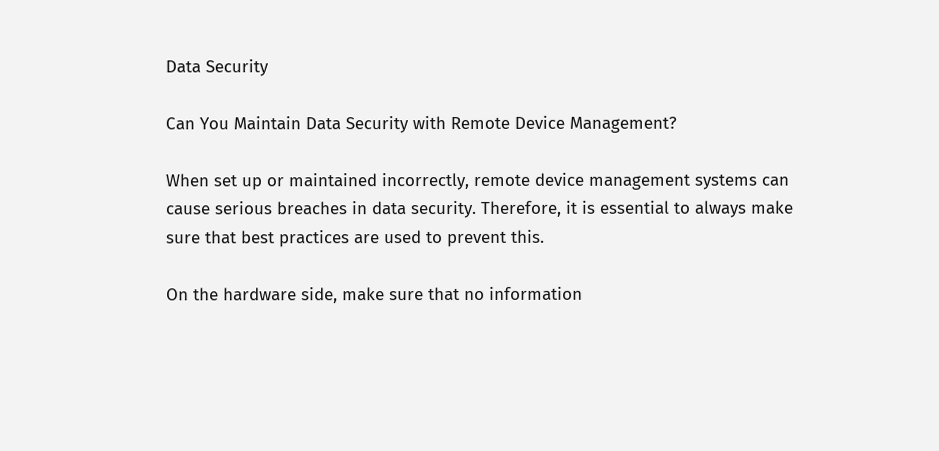Data Security

Can You Maintain Data Security with Remote Device Management?

When set up or maintained incorrectly, remote device management systems can cause serious breaches in data security. Therefore, it is essential to always make sure that best practices are used to prevent this.

On the hardware side, make sure that no information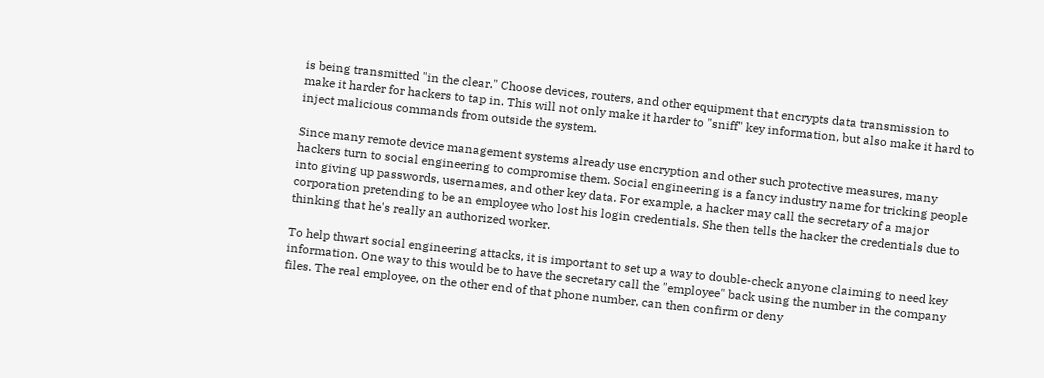is being transmitted "in the clear." Choose devices, routers, and other equipment that encrypts data transmission to make it harder for hackers to tap in. This will not only make it harder to "sniff" key information, but also make it hard to inject malicious commands from outside the system.

Since many remote device management systems already use encryption and other such protective measures, many hackers turn to social engineering to compromise them. Social engineering is a fancy industry name for tricking people into giving up passwords, usernames, and other key data. For example, a hacker may call the secretary of a major corporation pretending to be an employee who lost his login credentials. She then tells the hacker the credentials due to thinking that he's really an authorized worker.

To help thwart social engineering attacks, it is important to set up a way to double-check anyone claiming to need key information. One way to this would be to have the secretary call the "employee" back using the number in the company files. The real employee, on the other end of that phone number, can then confirm or deny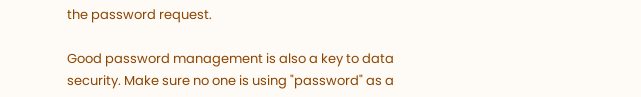the password request.

Good password management is also a key to data security. Make sure no one is using "password" as a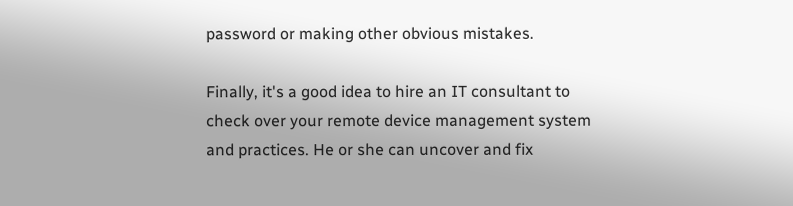password or making other obvious mistakes.

Finally, it's a good idea to hire an IT consultant to check over your remote device management system and practices. He or she can uncover and fix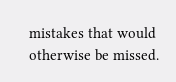mistakes that would otherwise be missed.